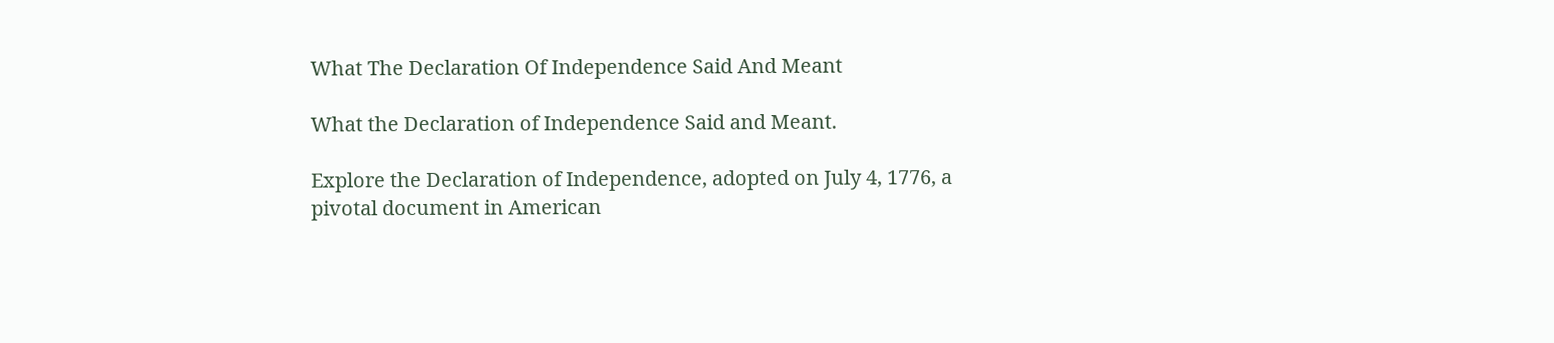What The Declaration Of Independence Said And Meant

What the Declaration of Independence Said and Meant.

Explore the Declaration of Independence, adopted on July 4, 1776, a pivotal document in American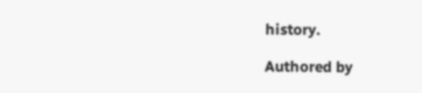history.

Authored by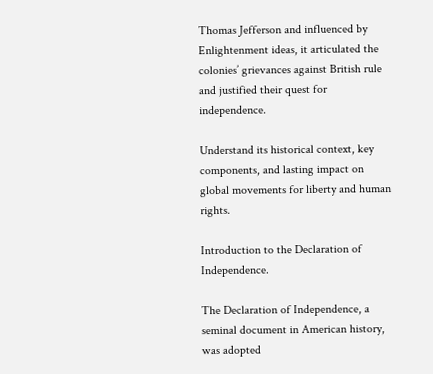Thomas Jefferson and influenced by Enlightenment ideas, it articulated the colonies’ grievances against British rule and justified their quest for independence.

Understand its historical context, key components, and lasting impact on global movements for liberty and human rights.

Introduction to the Declaration of Independence.

The Declaration of Independence, a seminal document in American history, was adopted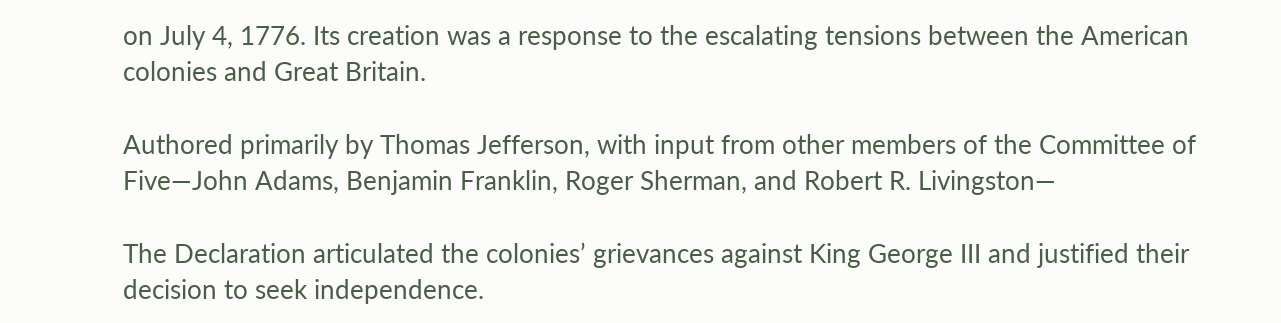on July 4, 1776. Its creation was a response to the escalating tensions between the American colonies and Great Britain.

Authored primarily by Thomas Jefferson, with input from other members of the Committee of Five—John Adams, Benjamin Franklin, Roger Sherman, and Robert R. Livingston—

The Declaration articulated the colonies’ grievances against King George III and justified their decision to seek independence.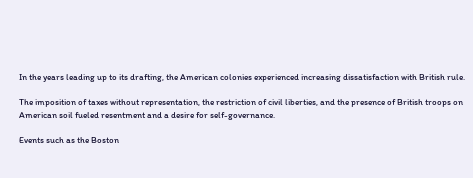In the years leading up to its drafting, the American colonies experienced increasing dissatisfaction with British rule.

The imposition of taxes without representation, the restriction of civil liberties, and the presence of British troops on American soil fueled resentment and a desire for self-governance.

Events such as the Boston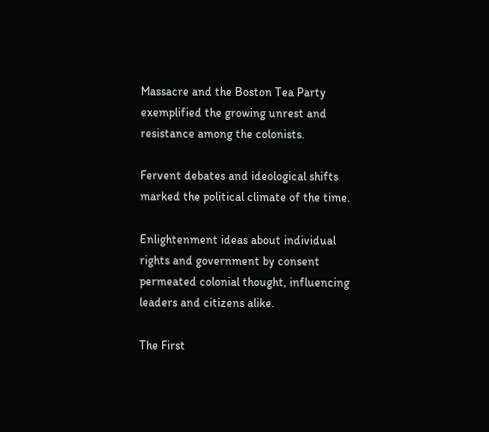Massacre and the Boston Tea Party exemplified the growing unrest and resistance among the colonists.

Fervent debates and ideological shifts marked the political climate of the time.

Enlightenment ideas about individual rights and government by consent permeated colonial thought, influencing leaders and citizens alike.

The First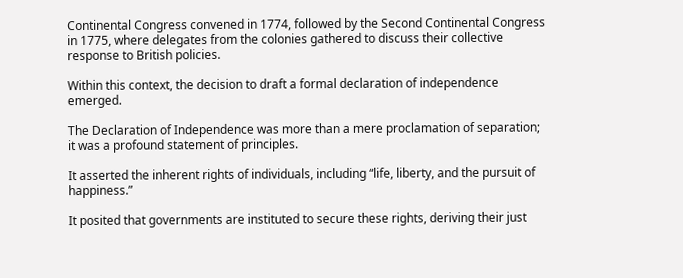Continental Congress convened in 1774, followed by the Second Continental Congress in 1775, where delegates from the colonies gathered to discuss their collective response to British policies.

Within this context, the decision to draft a formal declaration of independence emerged.

The Declaration of Independence was more than a mere proclamation of separation; it was a profound statement of principles.

It asserted the inherent rights of individuals, including “life, liberty, and the pursuit of happiness.”

It posited that governments are instituted to secure these rights, deriving their just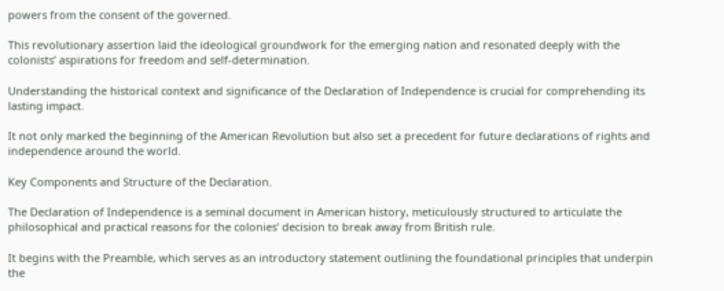powers from the consent of the governed.

This revolutionary assertion laid the ideological groundwork for the emerging nation and resonated deeply with the colonists’ aspirations for freedom and self-determination.

Understanding the historical context and significance of the Declaration of Independence is crucial for comprehending its lasting impact.

It not only marked the beginning of the American Revolution but also set a precedent for future declarations of rights and independence around the world.

Key Components and Structure of the Declaration.

The Declaration of Independence is a seminal document in American history, meticulously structured to articulate the philosophical and practical reasons for the colonies’ decision to break away from British rule.

It begins with the Preamble, which serves as an introductory statement outlining the foundational principles that underpin the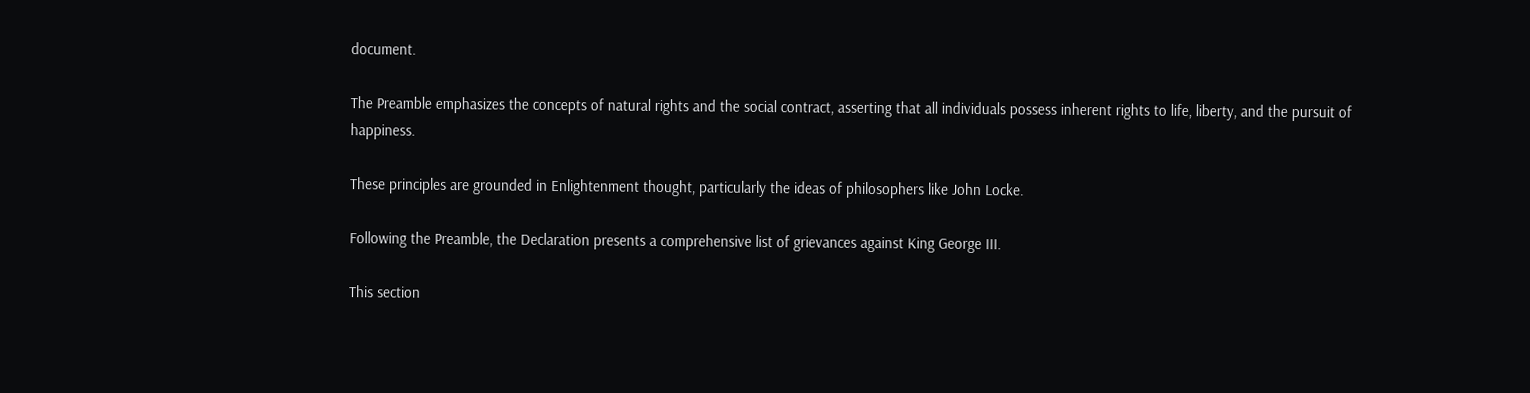document.

The Preamble emphasizes the concepts of natural rights and the social contract, asserting that all individuals possess inherent rights to life, liberty, and the pursuit of happiness.

These principles are grounded in Enlightenment thought, particularly the ideas of philosophers like John Locke.

Following the Preamble, the Declaration presents a comprehensive list of grievances against King George III.

This section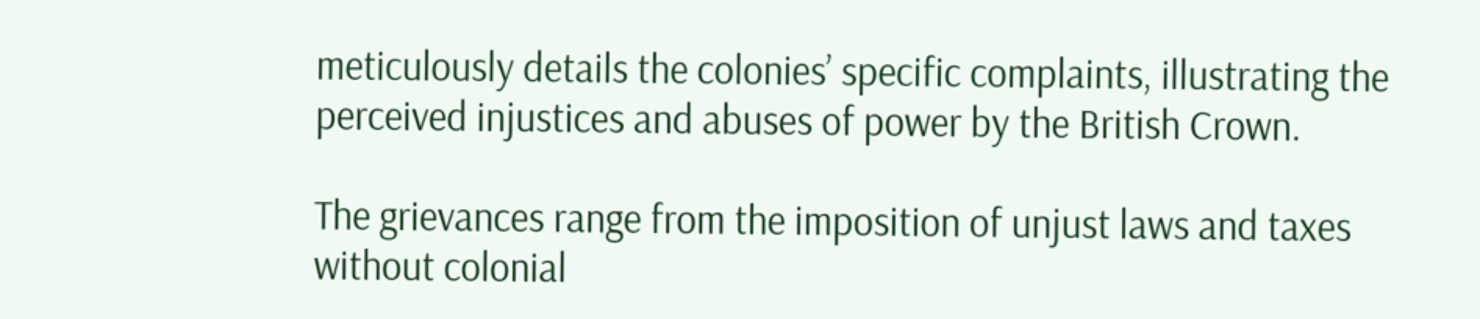meticulously details the colonies’ specific complaints, illustrating the perceived injustices and abuses of power by the British Crown.

The grievances range from the imposition of unjust laws and taxes without colonial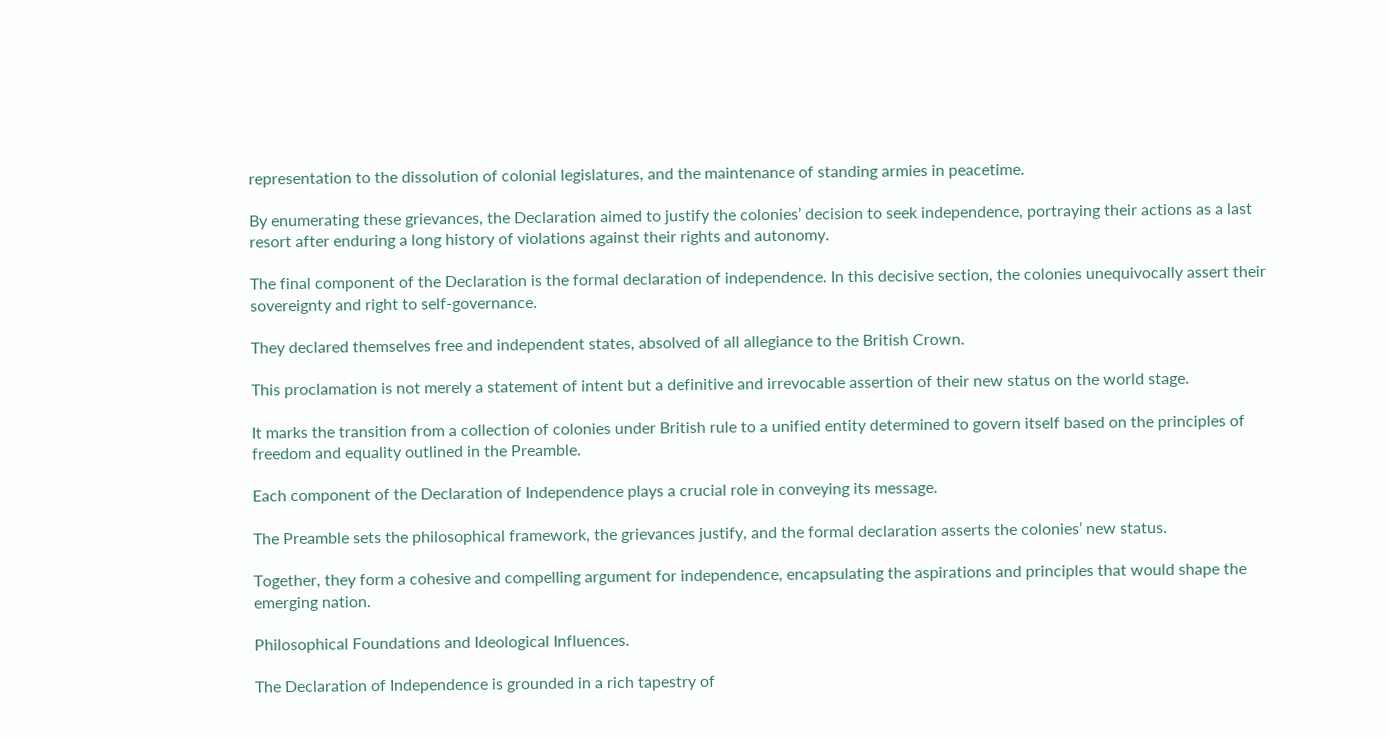representation to the dissolution of colonial legislatures, and the maintenance of standing armies in peacetime.

By enumerating these grievances, the Declaration aimed to justify the colonies’ decision to seek independence, portraying their actions as a last resort after enduring a long history of violations against their rights and autonomy.

The final component of the Declaration is the formal declaration of independence. In this decisive section, the colonies unequivocally assert their sovereignty and right to self-governance.

They declared themselves free and independent states, absolved of all allegiance to the British Crown.

This proclamation is not merely a statement of intent but a definitive and irrevocable assertion of their new status on the world stage.

It marks the transition from a collection of colonies under British rule to a unified entity determined to govern itself based on the principles of freedom and equality outlined in the Preamble.

Each component of the Declaration of Independence plays a crucial role in conveying its message.

The Preamble sets the philosophical framework, the grievances justify, and the formal declaration asserts the colonies’ new status.

Together, they form a cohesive and compelling argument for independence, encapsulating the aspirations and principles that would shape the emerging nation.

Philosophical Foundations and Ideological Influences.

The Declaration of Independence is grounded in a rich tapestry of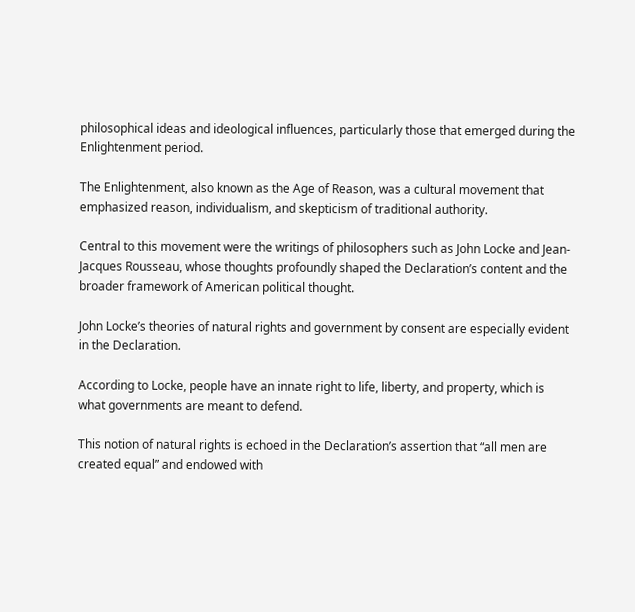philosophical ideas and ideological influences, particularly those that emerged during the Enlightenment period.

The Enlightenment, also known as the Age of Reason, was a cultural movement that emphasized reason, individualism, and skepticism of traditional authority.

Central to this movement were the writings of philosophers such as John Locke and Jean-Jacques Rousseau, whose thoughts profoundly shaped the Declaration’s content and the broader framework of American political thought.

John Locke’s theories of natural rights and government by consent are especially evident in the Declaration.

According to Locke, people have an innate right to life, liberty, and property, which is what governments are meant to defend.

This notion of natural rights is echoed in the Declaration’s assertion that “all men are created equal” and endowed with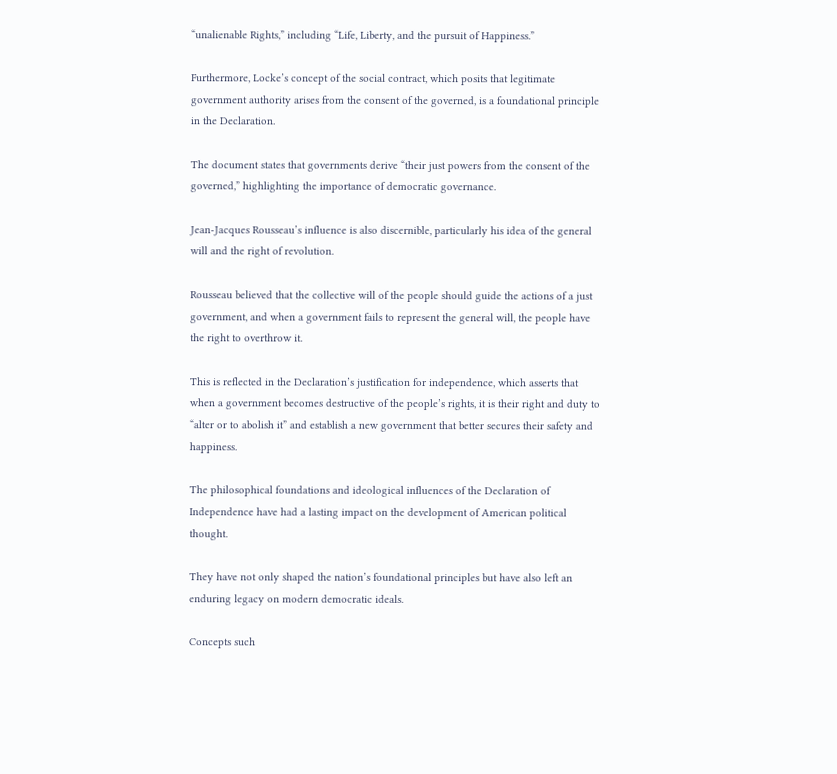“unalienable Rights,” including “Life, Liberty, and the pursuit of Happiness.”

Furthermore, Locke’s concept of the social contract, which posits that legitimate government authority arises from the consent of the governed, is a foundational principle in the Declaration.

The document states that governments derive “their just powers from the consent of the governed,” highlighting the importance of democratic governance.

Jean-Jacques Rousseau’s influence is also discernible, particularly his idea of the general will and the right of revolution.

Rousseau believed that the collective will of the people should guide the actions of a just government, and when a government fails to represent the general will, the people have the right to overthrow it.

This is reflected in the Declaration’s justification for independence, which asserts that when a government becomes destructive of the people’s rights, it is their right and duty to “alter or to abolish it” and establish a new government that better secures their safety and happiness.

The philosophical foundations and ideological influences of the Declaration of Independence have had a lasting impact on the development of American political thought.

They have not only shaped the nation’s foundational principles but have also left an enduring legacy on modern democratic ideals.

Concepts such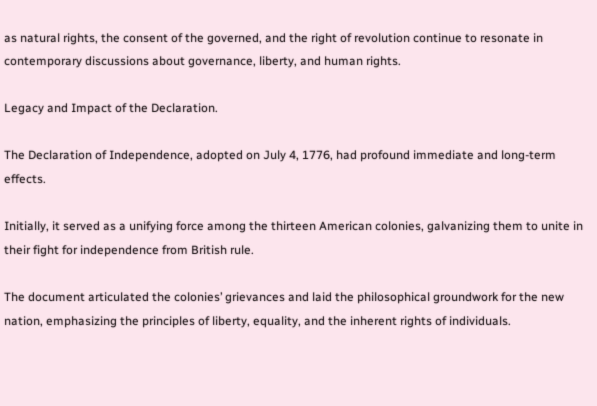as natural rights, the consent of the governed, and the right of revolution continue to resonate in contemporary discussions about governance, liberty, and human rights.

Legacy and Impact of the Declaration.

The Declaration of Independence, adopted on July 4, 1776, had profound immediate and long-term effects.

Initially, it served as a unifying force among the thirteen American colonies, galvanizing them to unite in their fight for independence from British rule.

The document articulated the colonies’ grievances and laid the philosophical groundwork for the new nation, emphasizing the principles of liberty, equality, and the inherent rights of individuals.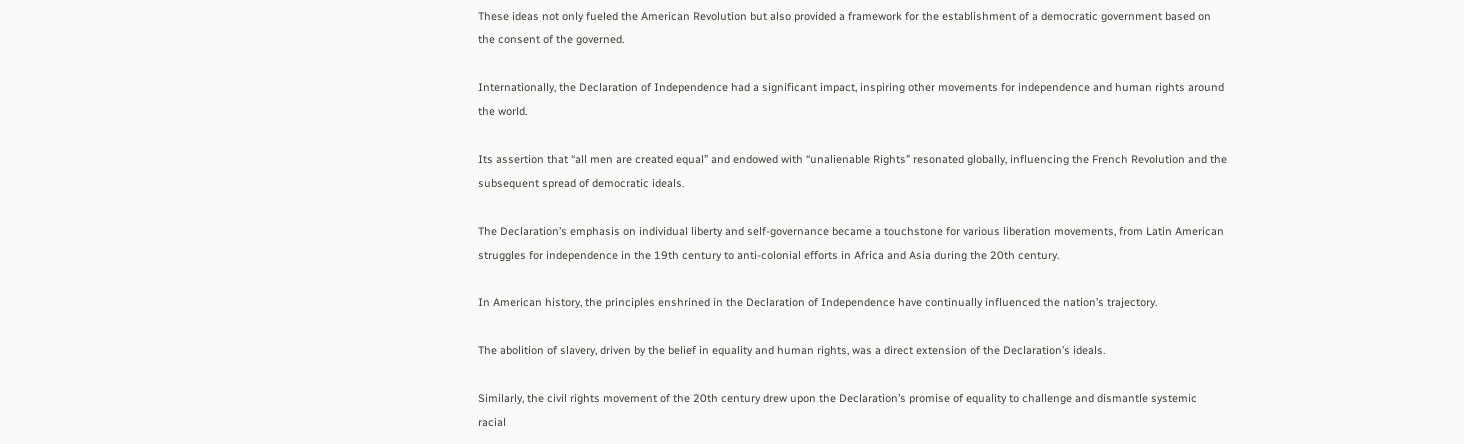These ideas not only fueled the American Revolution but also provided a framework for the establishment of a democratic government based on the consent of the governed.

Internationally, the Declaration of Independence had a significant impact, inspiring other movements for independence and human rights around the world.

Its assertion that “all men are created equal” and endowed with “unalienable Rights” resonated globally, influencing the French Revolution and the subsequent spread of democratic ideals.

The Declaration’s emphasis on individual liberty and self-governance became a touchstone for various liberation movements, from Latin American struggles for independence in the 19th century to anti-colonial efforts in Africa and Asia during the 20th century.

In American history, the principles enshrined in the Declaration of Independence have continually influenced the nation’s trajectory.

The abolition of slavery, driven by the belief in equality and human rights, was a direct extension of the Declaration’s ideals.

Similarly, the civil rights movement of the 20th century drew upon the Declaration’s promise of equality to challenge and dismantle systemic racial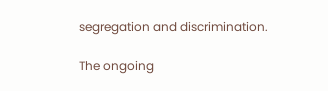segregation and discrimination.

The ongoing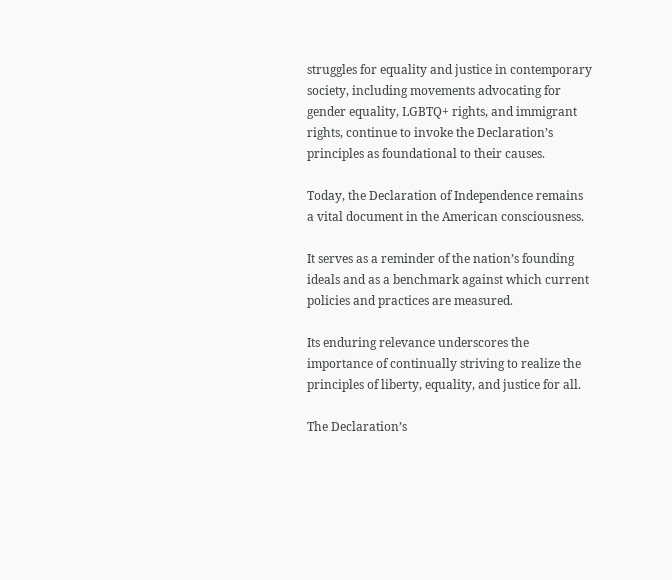struggles for equality and justice in contemporary society, including movements advocating for gender equality, LGBTQ+ rights, and immigrant rights, continue to invoke the Declaration’s principles as foundational to their causes.

Today, the Declaration of Independence remains a vital document in the American consciousness.

It serves as a reminder of the nation’s founding ideals and as a benchmark against which current policies and practices are measured.

Its enduring relevance underscores the importance of continually striving to realize the principles of liberty, equality, and justice for all.

The Declaration’s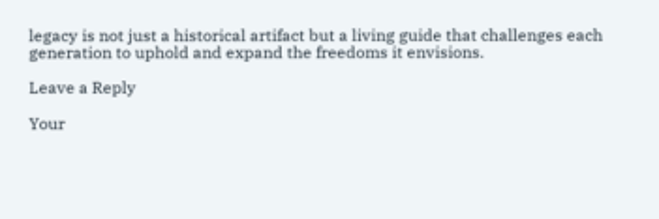legacy is not just a historical artifact but a living guide that challenges each generation to uphold and expand the freedoms it envisions.

Leave a Reply

Your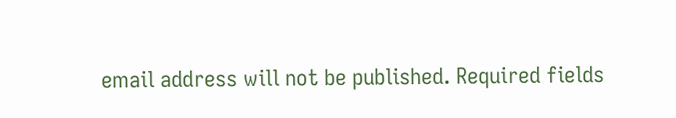email address will not be published. Required fields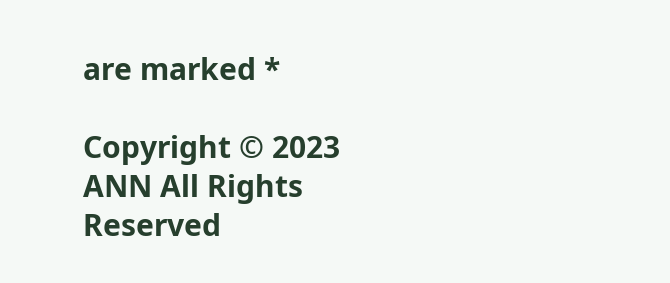are marked *

Copyright © 2023 ANN All Rights Reserved